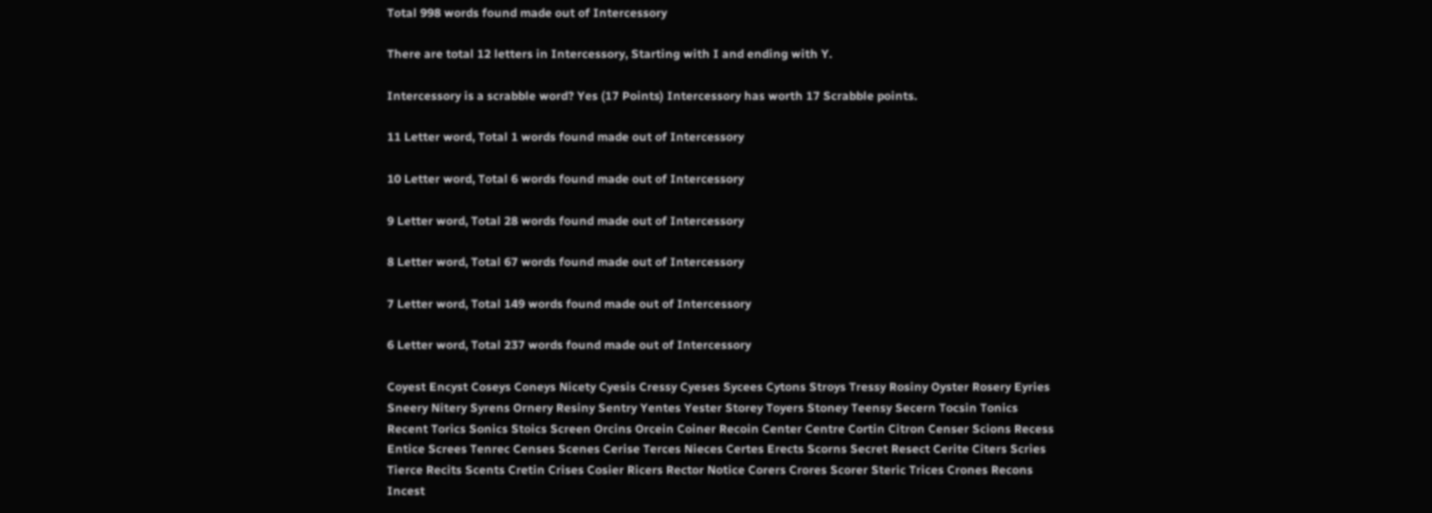Total 998 words found made out of Intercessory

There are total 12 letters in Intercessory, Starting with I and ending with Y.

Intercessory is a scrabble word? Yes (17 Points) Intercessory has worth 17 Scrabble points.

11 Letter word, Total 1 words found made out of Intercessory

10 Letter word, Total 6 words found made out of Intercessory

9 Letter word, Total 28 words found made out of Intercessory

8 Letter word, Total 67 words found made out of Intercessory

7 Letter word, Total 149 words found made out of Intercessory

6 Letter word, Total 237 words found made out of Intercessory

Coyest Encyst Coseys Coneys Nicety Cyesis Cressy Cyeses Sycees Cytons Stroys Tressy Rosiny Oyster Rosery Eyries Sneery Nitery Syrens Ornery Resiny Sentry Yentes Yester Storey Toyers Stoney Teensy Secern Tocsin Tonics Recent Torics Sonics Stoics Screen Orcins Orcein Coiner Recoin Center Centre Cortin Citron Censer Scions Recess Entice Screes Tenrec Censes Scenes Cerise Terces Nieces Certes Erects Scorns Secret Resect Cerite Citers Scries Tierce Recits Scents Cretin Crises Cosier Ricers Rector Notice Corers Crores Scorer Steric Trices Crones Recons Incest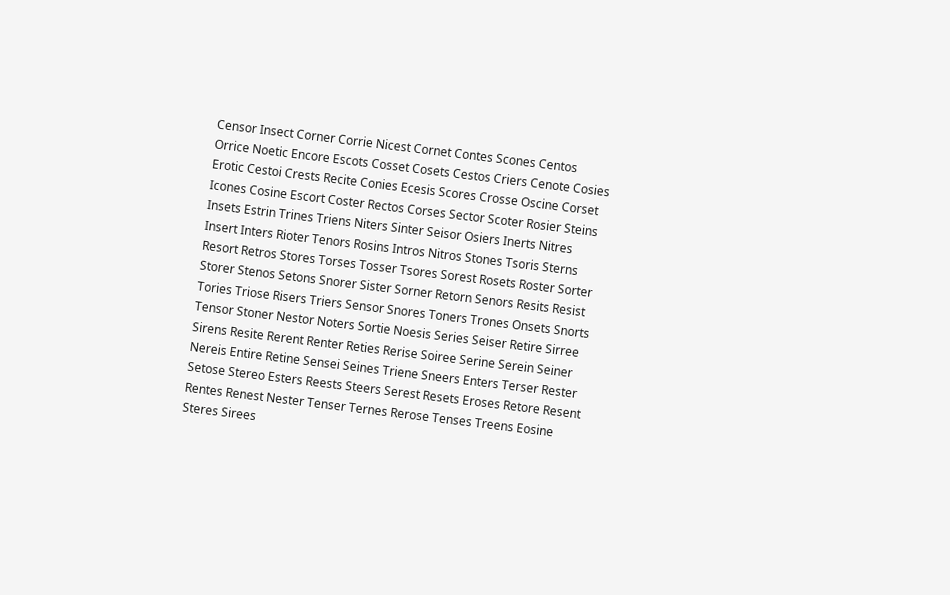Censor Insect Corner Corrie Nicest Cornet Contes Scones Centos Orrice Noetic Encore Escots Cosset Cosets Cestos Criers Cenote Cosies Erotic Cestoi Crests Recite Conies Ecesis Scores Crosse Oscine Corset Icones Cosine Escort Coster Rectos Corses Sector Scoter Rosier Steins Insets Estrin Trines Triens Niters Sinter Seisor Osiers Inerts Nitres Insert Inters Rioter Tenors Rosins Intros Nitros Stones Tsoris Sterns Resort Retros Stores Torses Tosser Tsores Sorest Rosets Roster Sorter Storer Stenos Setons Snorer Sister Sorner Retorn Senors Resits Resist Tories Triose Risers Triers Sensor Snores Toners Trones Onsets Snorts Tensor Stoner Nestor Noters Sortie Noesis Series Seiser Retire Sirree Sirens Resite Rerent Renter Reties Rerise Soiree Serine Serein Seiner Nereis Entire Retine Sensei Seines Triene Sneers Enters Terser Rester Setose Stereo Esters Reests Steers Serest Resets Eroses Retore Resent Rentes Renest Nester Tenser Ternes Rerose Tenses Treens Eosine Steres Sirees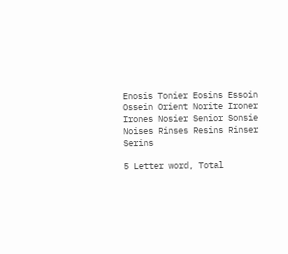Enosis Tonier Eosins Essoin Ossein Orient Norite Ironer Irones Nosier Senior Sonsie Noises Rinses Resins Rinser Serins

5 Letter word, Total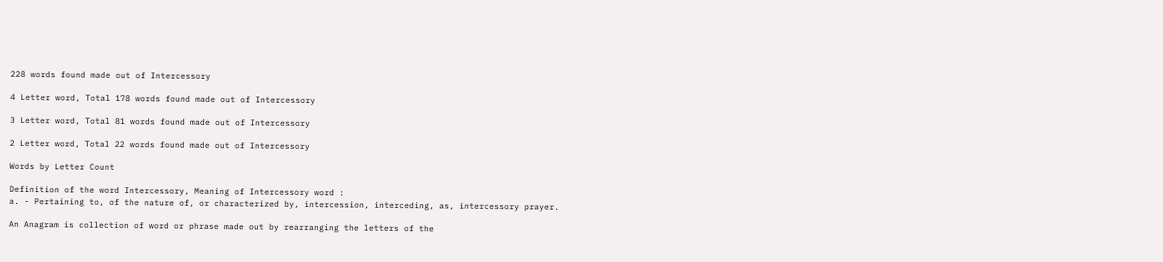228 words found made out of Intercessory

4 Letter word, Total 178 words found made out of Intercessory

3 Letter word, Total 81 words found made out of Intercessory

2 Letter word, Total 22 words found made out of Intercessory

Words by Letter Count

Definition of the word Intercessory, Meaning of Intercessory word :
a. - Pertaining to, of the nature of, or characterized by, intercession, interceding, as, intercessory prayer.

An Anagram is collection of word or phrase made out by rearranging the letters of the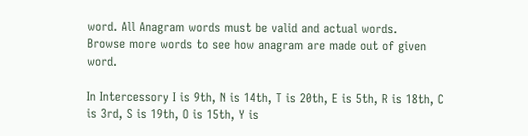word. All Anagram words must be valid and actual words.
Browse more words to see how anagram are made out of given word.

In Intercessory I is 9th, N is 14th, T is 20th, E is 5th, R is 18th, C is 3rd, S is 19th, O is 15th, Y is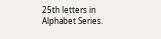25th letters in Alphabet Series.